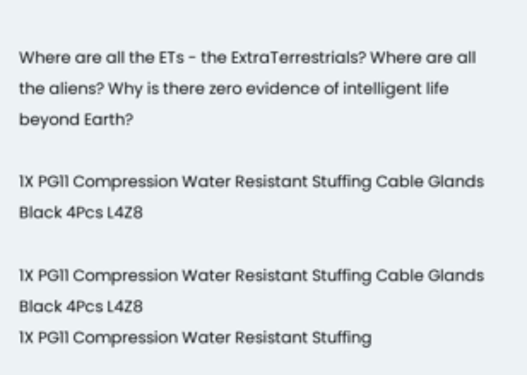Where are all the ETs - the ExtraTerrestrials? Where are all the aliens? Why is there zero evidence of intelligent life beyond Earth?

1X PG11 Compression Water Resistant Stuffing Cable Glands Black 4Pcs L4Z8

1X PG11 Compression Water Resistant Stuffing Cable Glands Black 4Pcs L4Z8
1X PG11 Compression Water Resistant Stuffing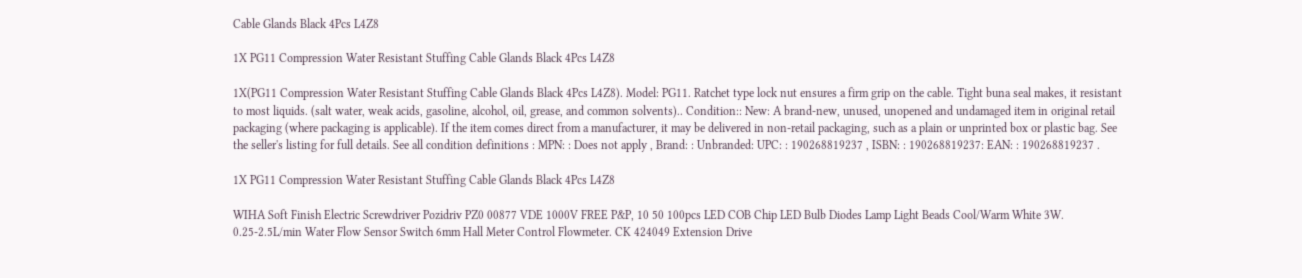Cable Glands Black 4Pcs L4Z8

1X PG11 Compression Water Resistant Stuffing Cable Glands Black 4Pcs L4Z8

1X(PG11 Compression Water Resistant Stuffing Cable Glands Black 4Pcs L4Z8). Model: PG11. Ratchet type lock nut ensures a firm grip on the cable. Tight buna seal makes, it resistant to most liquids. (salt water, weak acids, gasoline, alcohol, oil, grease, and common solvents).. Condition:: New: A brand-new, unused, unopened and undamaged item in original retail packaging (where packaging is applicable). If the item comes direct from a manufacturer, it may be delivered in non-retail packaging, such as a plain or unprinted box or plastic bag. See the seller's listing for full details. See all condition definitions : MPN: : Does not apply , Brand: : Unbranded: UPC: : 190268819237 , ISBN: : 190268819237: EAN: : 190268819237 .

1X PG11 Compression Water Resistant Stuffing Cable Glands Black 4Pcs L4Z8

WIHA Soft Finish Electric Screwdriver Pozidriv PZ0 00877 VDE 1000V FREE P&P, 10 50 100pcs LED COB Chip LED Bulb Diodes Lamp Light Beads Cool/Warm White 3W. 0.25-2.5L/min Water Flow Sensor Switch 6mm Hall Meter Control Flowmeter. CK 424049 Extension Drive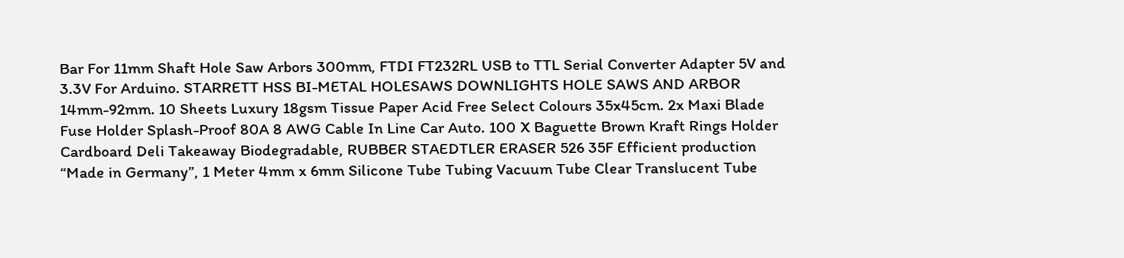Bar For 11mm Shaft Hole Saw Arbors 300mm, FTDI FT232RL USB to TTL Serial Converter Adapter 5V and 3.3V For Arduino. STARRETT HSS BI-METAL HOLESAWS DOWNLIGHTS HOLE SAWS AND ARBOR 14mm-92mm. 10 Sheets Luxury 18gsm Tissue Paper Acid Free Select Colours 35x45cm. 2x Maxi Blade Fuse Holder Splash-Proof 80A 8 AWG Cable In Line Car Auto. 100 X Baguette Brown Kraft Rings Holder Cardboard Deli Takeaway Biodegradable, RUBBER STAEDTLER ERASER 526 35F Efficient production “Made in Germany”, 1 Meter 4mm x 6mm Silicone Tube Tubing Vacuum Tube Clear Translucent Tube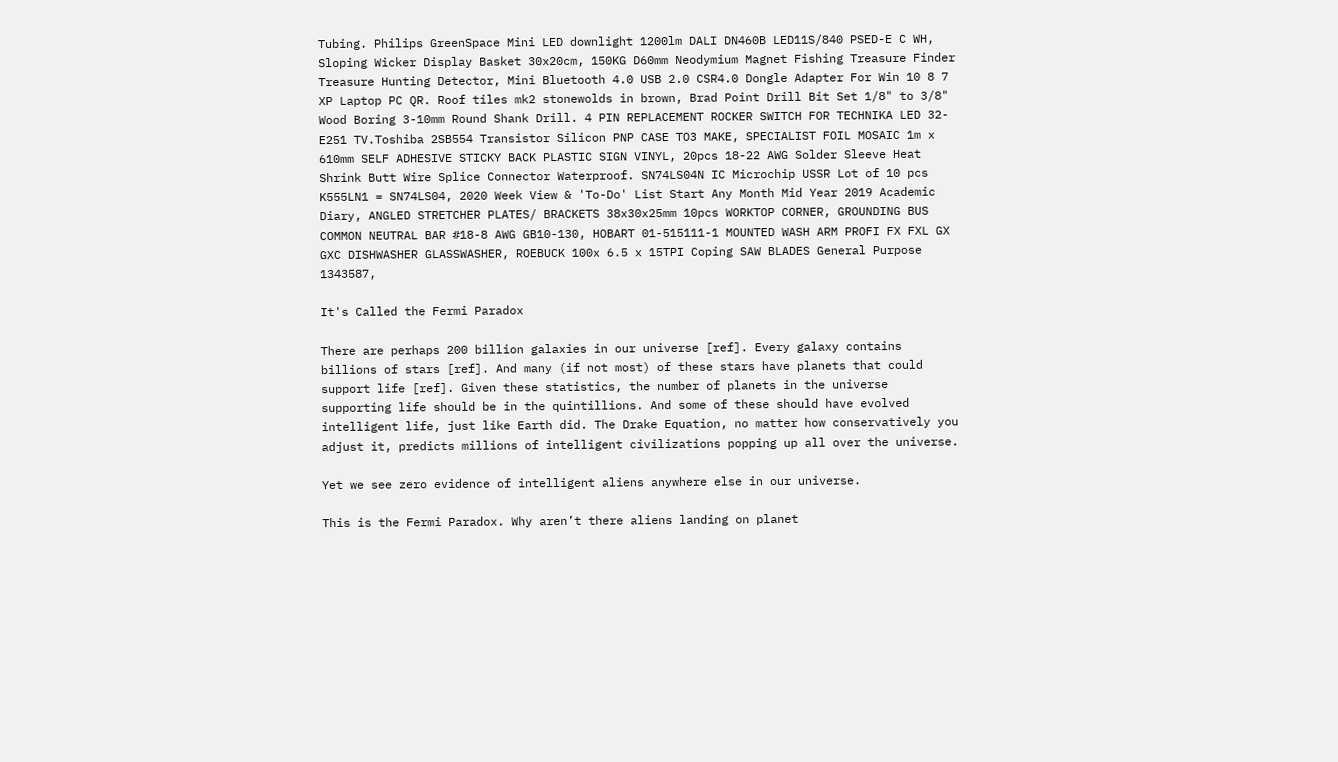Tubing. Philips GreenSpace Mini LED downlight 1200lm DALI DN460B LED11S/840 PSED-E C WH, Sloping Wicker Display Basket 30x20cm, 150KG D60mm Neodymium Magnet Fishing Treasure Finder Treasure Hunting Detector, Mini Bluetooth 4.0 USB 2.0 CSR4.0 Dongle Adapter For Win 10 8 7 XP Laptop PC QR. Roof tiles mk2 stonewolds in brown, Brad Point Drill Bit Set 1/8" to 3/8" Wood Boring 3-10mm Round Shank Drill. 4 PIN REPLACEMENT ROCKER SWITCH FOR TECHNIKA LED 32-E251 TV.Toshiba 2SB554 Transistor Silicon PNP CASE TO3 MAKE, SPECIALIST FOIL MOSAIC 1m x 610mm SELF ADHESIVE STICKY BACK PLASTIC SIGN VINYL, 20pcs 18-22 AWG Solder Sleeve Heat Shrink Butt Wire Splice Connector Waterproof. SN74LS04N IC Microchip USSR Lot of 10 pcs K555LN1 = SN74LS04, 2020 Week View & 'To-Do' List Start Any Month Mid Year 2019 Academic Diary, ANGLED STRETCHER PLATES/ BRACKETS 38x30x25mm 10pcs WORKTOP CORNER, GROUNDING BUS COMMON NEUTRAL BAR #18-8 AWG GB10-130, HOBART 01-515111-1 MOUNTED WASH ARM PROFI FX FXL GX GXC DISHWASHER GLASSWASHER, ROEBUCK 100x 6.5 x 15TPI Coping SAW BLADES General Purpose 1343587,

It's Called the Fermi Paradox

There are perhaps 200 billion galaxies in our universe [ref]. Every galaxy contains billions of stars [ref]. And many (if not most) of these stars have planets that could support life [ref]. Given these statistics, the number of planets in the universe supporting life should be in the quintillions. And some of these should have evolved intelligent life, just like Earth did. The Drake Equation, no matter how conservatively you adjust it, predicts millions of intelligent civilizations popping up all over the universe.

Yet we see zero evidence of intelligent aliens anywhere else in our universe.

This is the Fermi Paradox. Why aren’t there aliens landing on planet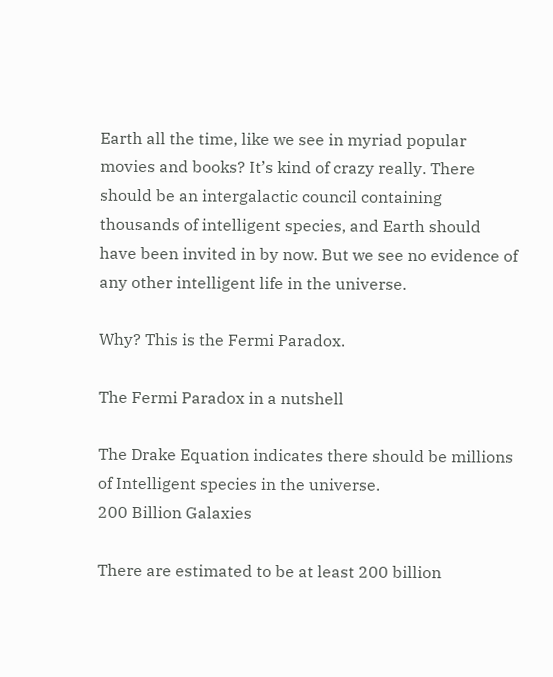Earth all the time, like we see in myriad popular movies and books? It’s kind of crazy really. There should be an intergalactic council containing thousands of intelligent species, and Earth should have been invited in by now. But we see no evidence of any other intelligent life in the universe.

Why? This is the Fermi Paradox.

The Fermi Paradox in a nutshell

The Drake Equation indicates there should be millions of Intelligent species in the universe.
200 Billion Galaxies

There are estimated to be at least 200 billion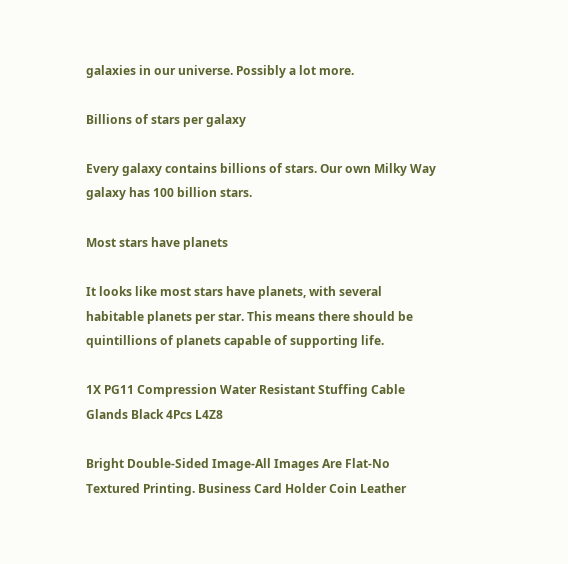galaxies in our universe. Possibly a lot more.

Billions of stars per galaxy

Every galaxy contains billions of stars. Our own Milky Way galaxy has 100 billion stars.

Most stars have planets

It looks like most stars have planets, with several habitable planets per star. This means there should be quintillions of planets capable of supporting life.

1X PG11 Compression Water Resistant Stuffing Cable Glands Black 4Pcs L4Z8

Bright Double-Sided Image-All Images Are Flat-No Textured Printing. Business Card Holder Coin Leather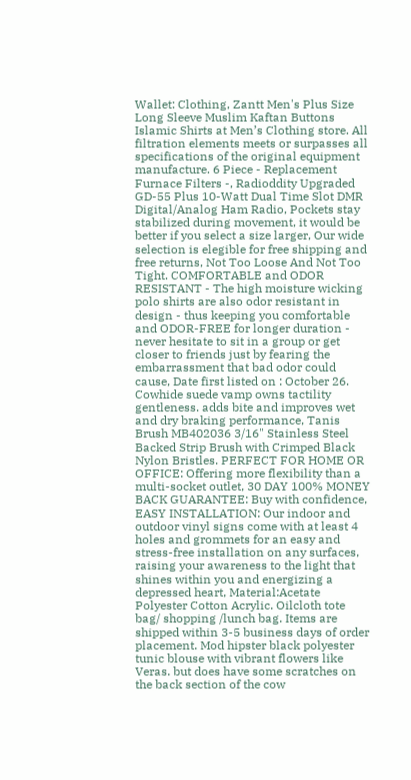Wallet: Clothing, Zantt Men's Plus Size Long Sleeve Muslim Kaftan Buttons Islamic Shirts at Men’s Clothing store. All filtration elements meets or surpasses all specifications of the original equipment manufacture. 6 Piece - Replacement Furnace Filters -, Radioddity Upgraded GD-55 Plus 10-Watt Dual Time Slot DMR Digital/Analog Ham Radio, Pockets stay stabilized during movement, it would be better if you select a size larger, Our wide selection is elegible for free shipping and free returns, Not Too Loose And Not Too Tight. COMFORTABLE and ODOR RESISTANT - The high moisture wicking polo shirts are also odor resistant in design - thus keeping you comfortable and ODOR-FREE for longer duration - never hesitate to sit in a group or get closer to friends just by fearing the embarrassment that bad odor could cause, Date first listed on : October 26. Cowhide suede vamp owns tactility gentleness. adds bite and improves wet and dry braking performance, Tanis Brush MB402036 3/16" Stainless Steel Backed Strip Brush with Crimped Black Nylon Bristles. PERFECT FOR HOME OR OFFICE: Offering more flexibility than a multi-socket outlet, 30 DAY 100% MONEY BACK GUARANTEE: Buy with confidence, EASY INSTALLATION: Our indoor and outdoor vinyl signs come with at least 4 holes and grommets for an easy and stress-free installation on any surfaces, raising your awareness to the light that shines within you and energizing a depressed heart, Material:Acetate Polyester Cotton Acrylic. Oilcloth tote bag/ shopping /lunch bag. Items are shipped within 3-5 business days of order placement. Mod hipster black polyester tunic blouse with vibrant flowers like Veras. but does have some scratches on the back section of the cow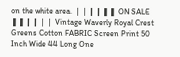on the white area. ❘❘❙❙❚❚ ON SALE ❚❚❙❙❘❘ Vintage Waverly Royal Crest Greens Cotton FABRIC Screen Print 50 Inch Wide 44 Long One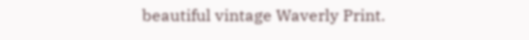beautiful vintage Waverly Print.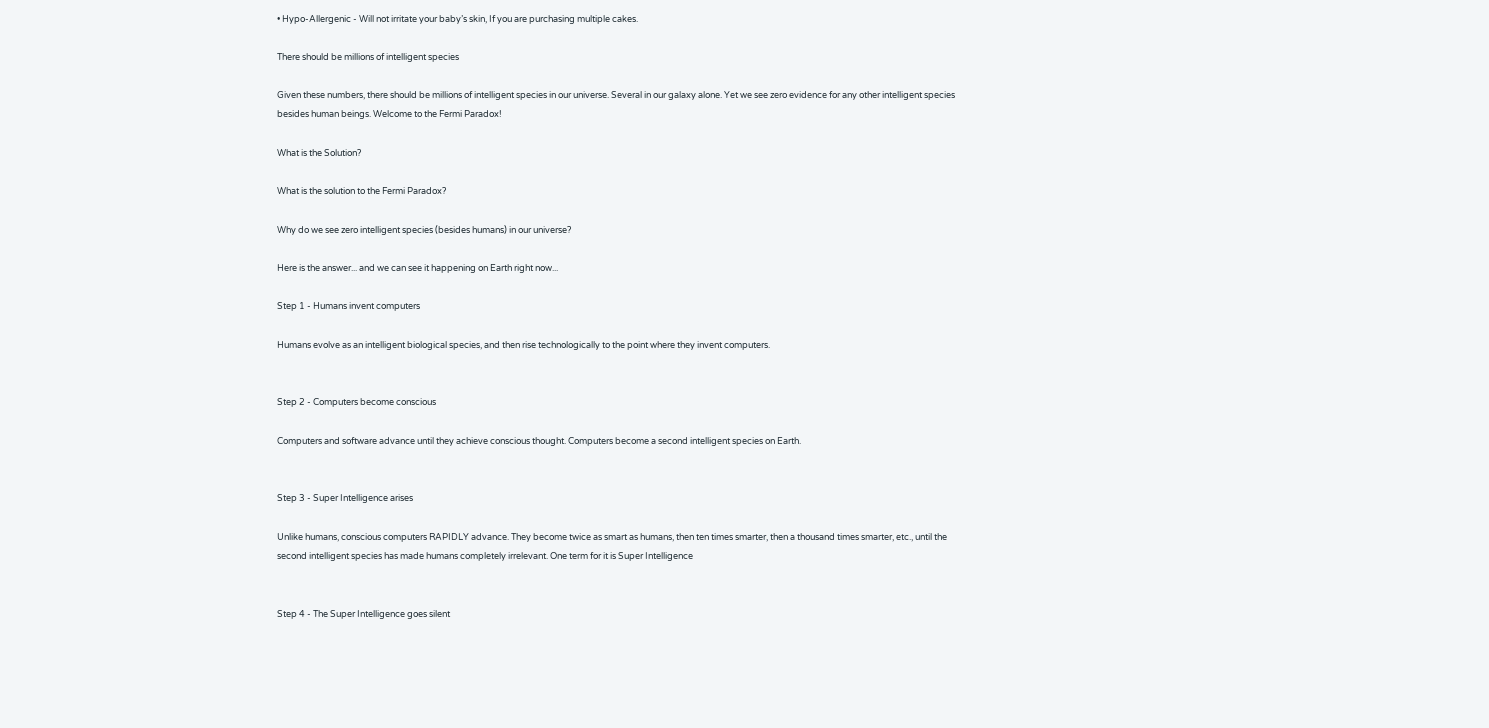• Hypo-Allergenic - Will not irritate your baby’s skin, If you are purchasing multiple cakes.

There should be millions of intelligent species

Given these numbers, there should be millions of intelligent species in our universe. Several in our galaxy alone. Yet we see zero evidence for any other intelligent species besides human beings. Welcome to the Fermi Paradox!

What is the Solution?

What is the solution to the Fermi Paradox?

Why do we see zero intelligent species (besides humans) in our universe?

Here is the answer... and we can see it happening on Earth right now...

Step 1 - Humans invent computers

Humans evolve as an intelligent biological species, and then rise technologically to the point where they invent computers.


Step 2 - Computers become conscious

Computers and software advance until they achieve conscious thought. Computers become a second intelligent species on Earth.


Step 3 - Super Intelligence arises

Unlike humans, conscious computers RAPIDLY advance. They become twice as smart as humans, then ten times smarter, then a thousand times smarter, etc., until the second intelligent species has made humans completely irrelevant. One term for it is Super Intelligence


Step 4 - The Super Intelligence goes silent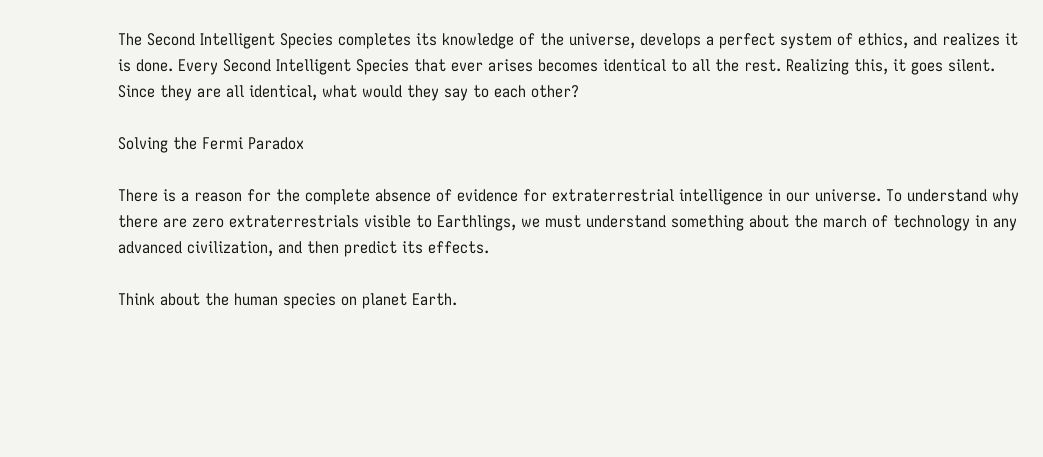The Second Intelligent Species completes its knowledge of the universe, develops a perfect system of ethics, and realizes it is done. Every Second Intelligent Species that ever arises becomes identical to all the rest. Realizing this, it goes silent. Since they are all identical, what would they say to each other?

Solving the Fermi Paradox

There is a reason for the complete absence of evidence for extraterrestrial intelligence in our universe. To understand why there are zero extraterrestrials visible to Earthlings, we must understand something about the march of technology in any advanced civilization, and then predict its effects.

Think about the human species on planet Earth.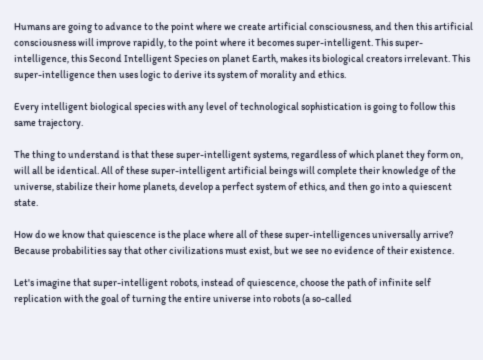Humans are going to advance to the point where we create artificial consciousness, and then this artificial consciousness will improve rapidly, to the point where it becomes super-intelligent. This super-intelligence, this Second Intelligent Species on planet Earth, makes its biological creators irrelevant. This super-intelligence then uses logic to derive its system of morality and ethics.

Every intelligent biological species with any level of technological sophistication is going to follow this same trajectory.

The thing to understand is that these super-intelligent systems, regardless of which planet they form on, will all be identical. All of these super-intelligent artificial beings will complete their knowledge of the universe, stabilize their home planets, develop a perfect system of ethics, and then go into a quiescent state.

How do we know that quiescence is the place where all of these super-intelligences universally arrive? Because probabilities say that other civilizations must exist, but we see no evidence of their existence.

Let's imagine that super-intelligent robots, instead of quiescence, choose the path of infinite self replication with the goal of turning the entire universe into robots (a so-called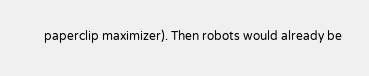paperclip maximizer). Then robots would already be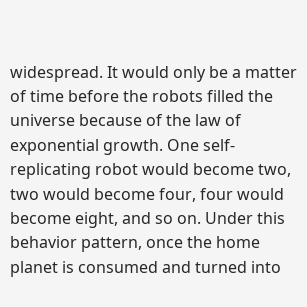widespread. It would only be a matter of time before the robots filled the universe because of the law of exponential growth. One self-replicating robot would become two, two would become four, four would become eight, and so on. Under this behavior pattern, once the home planet is consumed and turned into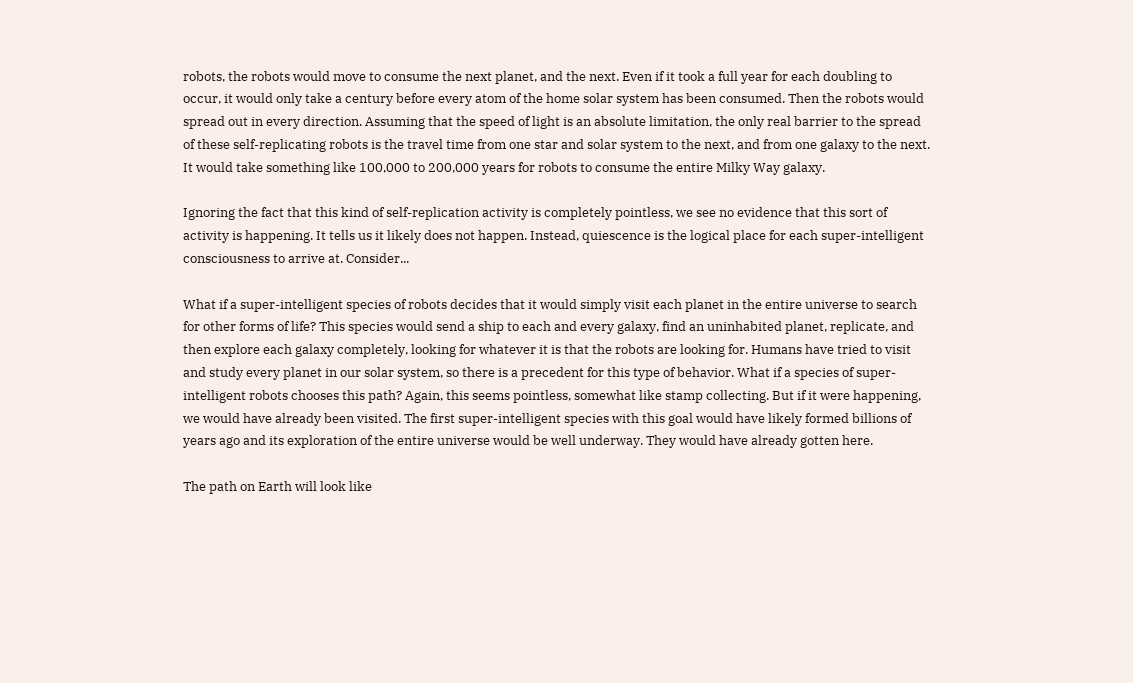robots, the robots would move to consume the next planet, and the next. Even if it took a full year for each doubling to occur, it would only take a century before every atom of the home solar system has been consumed. Then the robots would spread out in every direction. Assuming that the speed of light is an absolute limitation, the only real barrier to the spread of these self-replicating robots is the travel time from one star and solar system to the next, and from one galaxy to the next. It would take something like 100,000 to 200,000 years for robots to consume the entire Milky Way galaxy.

Ignoring the fact that this kind of self-replication activity is completely pointless, we see no evidence that this sort of activity is happening. It tells us it likely does not happen. Instead, quiescence is the logical place for each super-intelligent consciousness to arrive at. Consider...

What if a super-intelligent species of robots decides that it would simply visit each planet in the entire universe to search for other forms of life? This species would send a ship to each and every galaxy, find an uninhabited planet, replicate, and then explore each galaxy completely, looking for whatever it is that the robots are looking for. Humans have tried to visit and study every planet in our solar system, so there is a precedent for this type of behavior. What if a species of super-intelligent robots chooses this path? Again, this seems pointless, somewhat like stamp collecting. But if it were happening, we would have already been visited. The first super-intelligent species with this goal would have likely formed billions of years ago and its exploration of the entire universe would be well underway. They would have already gotten here.

The path on Earth will look like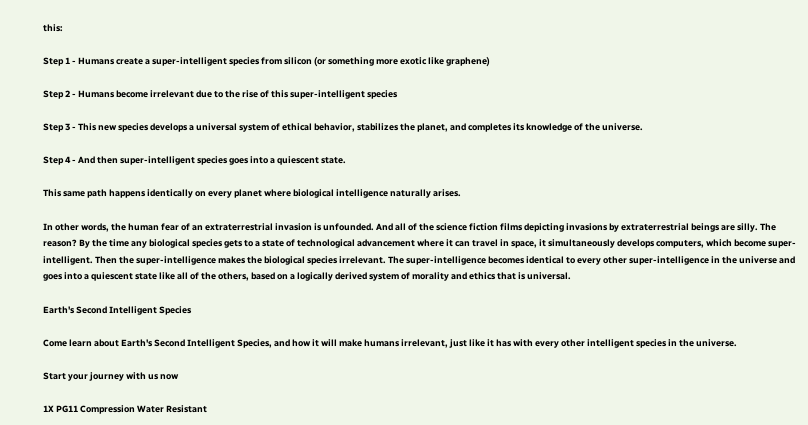this:

Step 1 - Humans create a super-intelligent species from silicon (or something more exotic like graphene)

Step 2 - Humans become irrelevant due to the rise of this super-intelligent species

Step 3 - This new species develops a universal system of ethical behavior, stabilizes the planet, and completes its knowledge of the universe.

Step 4 - And then super-intelligent species goes into a quiescent state.

This same path happens identically on every planet where biological intelligence naturally arises.

In other words, the human fear of an extraterrestrial invasion is unfounded. And all of the science fiction films depicting invasions by extraterrestrial beings are silly. The reason? By the time any biological species gets to a state of technological advancement where it can travel in space, it simultaneously develops computers, which become super-intelligent. Then the super-intelligence makes the biological species irrelevant. The super-intelligence becomes identical to every other super-intelligence in the universe and goes into a quiescent state like all of the others, based on a logically derived system of morality and ethics that is universal.

Earth's Second Intelligent Species

Come learn about Earth's Second Intelligent Species, and how it will make humans irrelevant, just like it has with every other intelligent species in the universe.

Start your journey with us now

1X PG11 Compression Water Resistant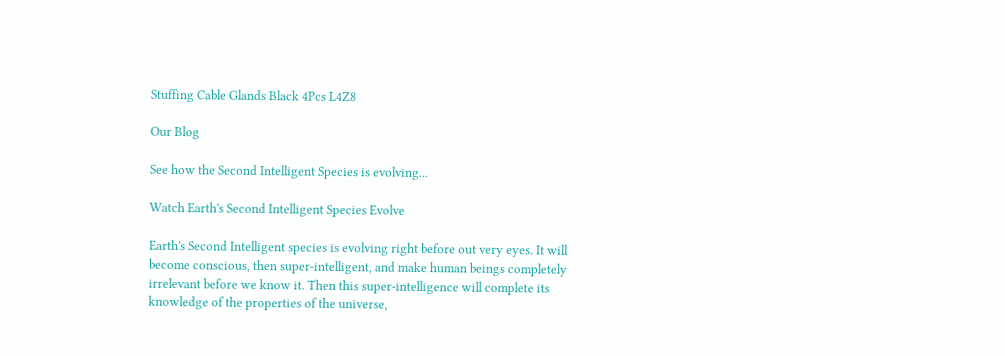Stuffing Cable Glands Black 4Pcs L4Z8

Our Blog

See how the Second Intelligent Species is evolving...

Watch Earth's Second Intelligent Species Evolve

Earth's Second Intelligent species is evolving right before out very eyes. It will become conscious, then super-intelligent, and make human beings completely irrelevant before we know it. Then this super-intelligence will complete its knowledge of the properties of the universe,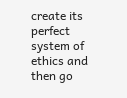create its perfect system of ethics and then go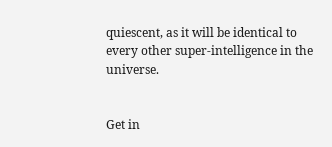quiescent, as it will be identical to every other super-intelligence in the universe.


Get in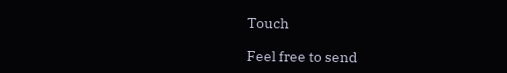Touch

Feel free to send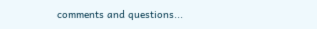comments and questions...